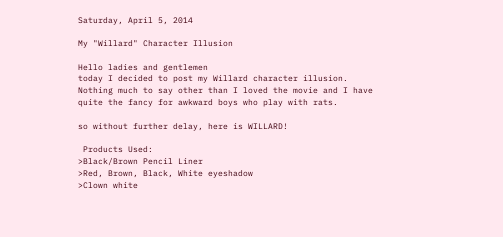Saturday, April 5, 2014

My "Willard" Character Illusion

Hello ladies and gentlemen
today I decided to post my Willard character illusion.
Nothing much to say other than I loved the movie and I have quite the fancy for awkward boys who play with rats.

so without further delay, here is WILLARD!

 Products Used:
>Black/Brown Pencil Liner
>Red, Brown, Black, White eyeshadow
>Clown white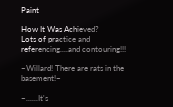Paint

How It Was Achieved?
Lots of practice and referencing....and contouring!!!

~Willard! There are rats in the basement!~

~......It's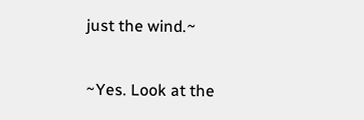just the wind.~

~Yes. Look at the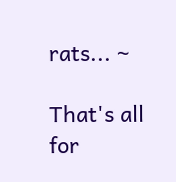rats... ~

That's all for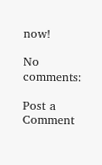now!

No comments:

Post a Comment